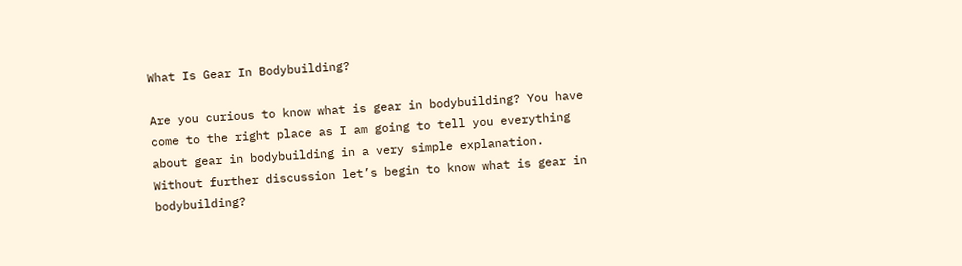What Is Gear In Bodybuilding?

Are you curious to know what is gear in bodybuilding? You have come to the right place as I am going to tell you everything about gear in bodybuilding in a very simple explanation. Without further discussion let’s begin to know what is gear in bodybuilding?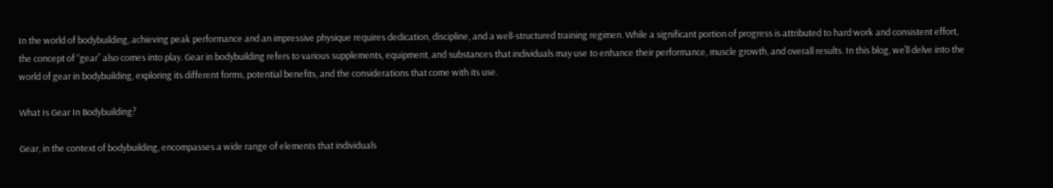In the world of bodybuilding, achieving peak performance and an impressive physique requires dedication, discipline, and a well-structured training regimen. While a significant portion of progress is attributed to hard work and consistent effort, the concept of “gear” also comes into play. Gear in bodybuilding refers to various supplements, equipment, and substances that individuals may use to enhance their performance, muscle growth, and overall results. In this blog, we’ll delve into the world of gear in bodybuilding, exploring its different forms, potential benefits, and the considerations that come with its use.

What Is Gear In Bodybuilding?

Gear, in the context of bodybuilding, encompasses a wide range of elements that individuals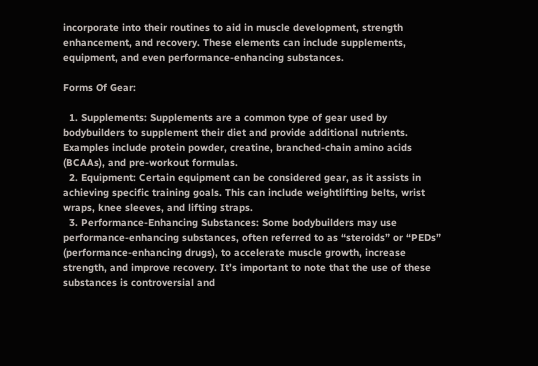incorporate into their routines to aid in muscle development, strength enhancement, and recovery. These elements can include supplements, equipment, and even performance-enhancing substances.

Forms Of Gear:

  1. Supplements: Supplements are a common type of gear used by bodybuilders to supplement their diet and provide additional nutrients. Examples include protein powder, creatine, branched-chain amino acids (BCAAs), and pre-workout formulas.
  2. Equipment: Certain equipment can be considered gear, as it assists in achieving specific training goals. This can include weightlifting belts, wrist wraps, knee sleeves, and lifting straps.
  3. Performance-Enhancing Substances: Some bodybuilders may use performance-enhancing substances, often referred to as “steroids” or “PEDs” (performance-enhancing drugs), to accelerate muscle growth, increase strength, and improve recovery. It’s important to note that the use of these substances is controversial and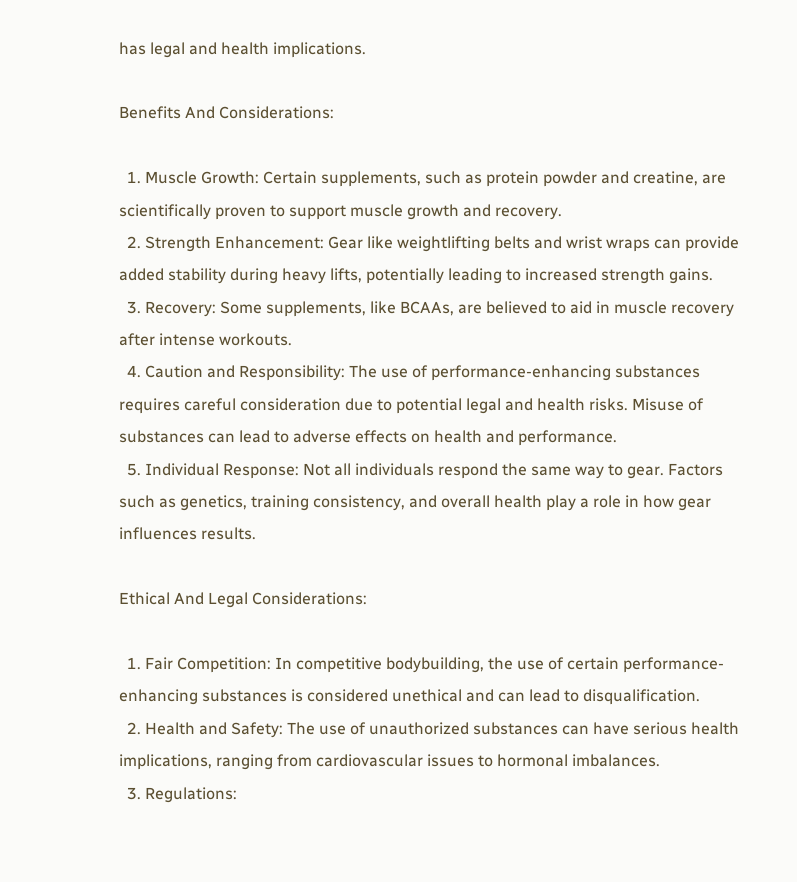has legal and health implications.

Benefits And Considerations:

  1. Muscle Growth: Certain supplements, such as protein powder and creatine, are scientifically proven to support muscle growth and recovery.
  2. Strength Enhancement: Gear like weightlifting belts and wrist wraps can provide added stability during heavy lifts, potentially leading to increased strength gains.
  3. Recovery: Some supplements, like BCAAs, are believed to aid in muscle recovery after intense workouts.
  4. Caution and Responsibility: The use of performance-enhancing substances requires careful consideration due to potential legal and health risks. Misuse of substances can lead to adverse effects on health and performance.
  5. Individual Response: Not all individuals respond the same way to gear. Factors such as genetics, training consistency, and overall health play a role in how gear influences results.

Ethical And Legal Considerations:

  1. Fair Competition: In competitive bodybuilding, the use of certain performance-enhancing substances is considered unethical and can lead to disqualification.
  2. Health and Safety: The use of unauthorized substances can have serious health implications, ranging from cardiovascular issues to hormonal imbalances.
  3. Regulations: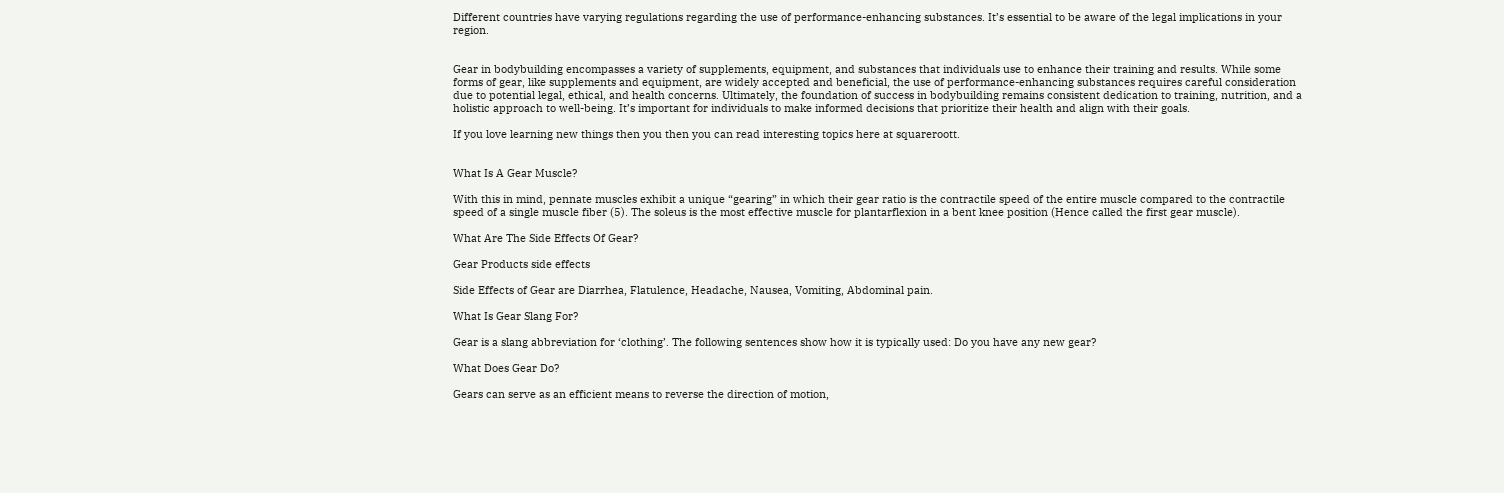Different countries have varying regulations regarding the use of performance-enhancing substances. It’s essential to be aware of the legal implications in your region.


Gear in bodybuilding encompasses a variety of supplements, equipment, and substances that individuals use to enhance their training and results. While some forms of gear, like supplements and equipment, are widely accepted and beneficial, the use of performance-enhancing substances requires careful consideration due to potential legal, ethical, and health concerns. Ultimately, the foundation of success in bodybuilding remains consistent dedication to training, nutrition, and a holistic approach to well-being. It’s important for individuals to make informed decisions that prioritize their health and align with their goals.

If you love learning new things then you then you can read interesting topics here at squareroott.


What Is A Gear Muscle?

With this in mind, pennate muscles exhibit a unique “gearing” in which their gear ratio is the contractile speed of the entire muscle compared to the contractile speed of a single muscle fiber (5). The soleus is the most effective muscle for plantarflexion in a bent knee position (Hence called the first gear muscle).

What Are The Side Effects Of Gear?

Gear Products side effects

Side Effects of Gear are Diarrhea, Flatulence, Headache, Nausea, Vomiting, Abdominal pain.

What Is Gear Slang For?

Gear is a slang abbreviation for ‘clothing’. The following sentences show how it is typically used: Do you have any new gear?

What Does Gear Do?

Gears can serve as an efficient means to reverse the direction of motion,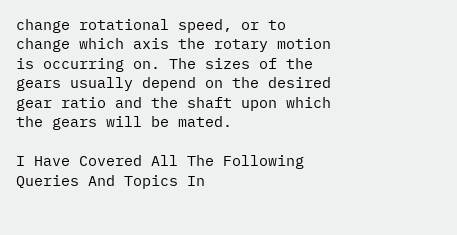change rotational speed, or to change which axis the rotary motion is occurring on. The sizes of the gears usually depend on the desired gear ratio and the shaft upon which the gears will be mated.

I Have Covered All The Following Queries And Topics In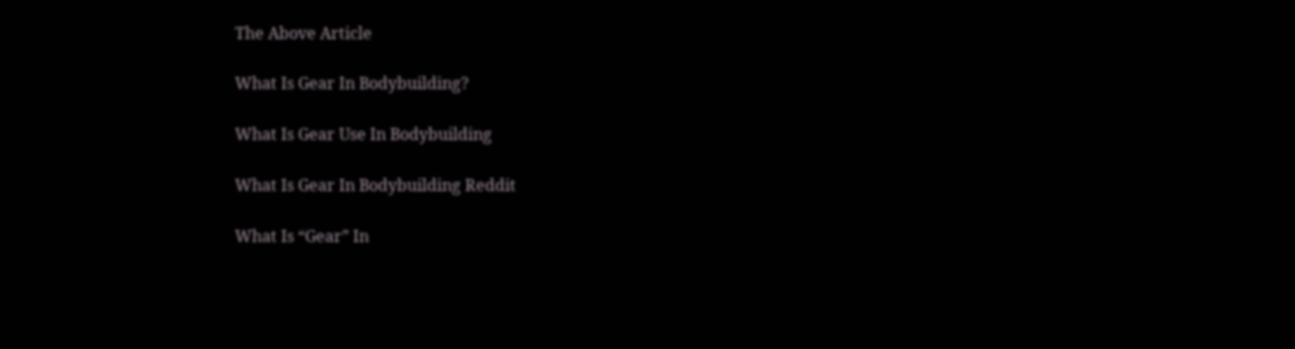The Above Article

What Is Gear In Bodybuilding?

What Is Gear Use In Bodybuilding

What Is Gear In Bodybuilding Reddit

What Is “Gear” In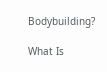Bodybuilding?

What Is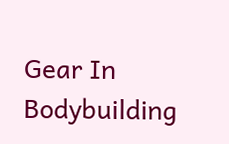Gear In Bodybuilding